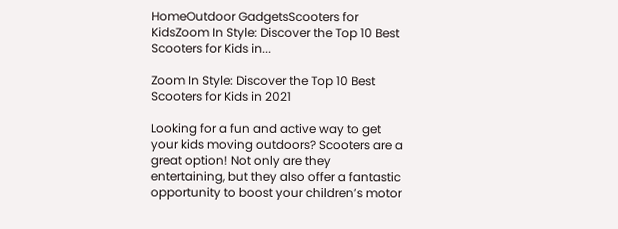HomeOutdoor GadgetsScooters for KidsZoom In Style: Discover the Top 10 Best Scooters for Kids in...

Zoom In Style: Discover the Top 10 Best Scooters for Kids in 2021

Looking for a fun and active way to get your kids moving outdoors? Scooters are a great option! Not only are they entertaining, but they also offer a fantastic opportunity to boost your children’s motor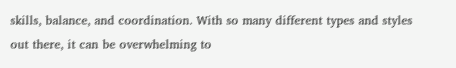skills, balance, and coordination. With so many different types and styles out there, it can be overwhelming to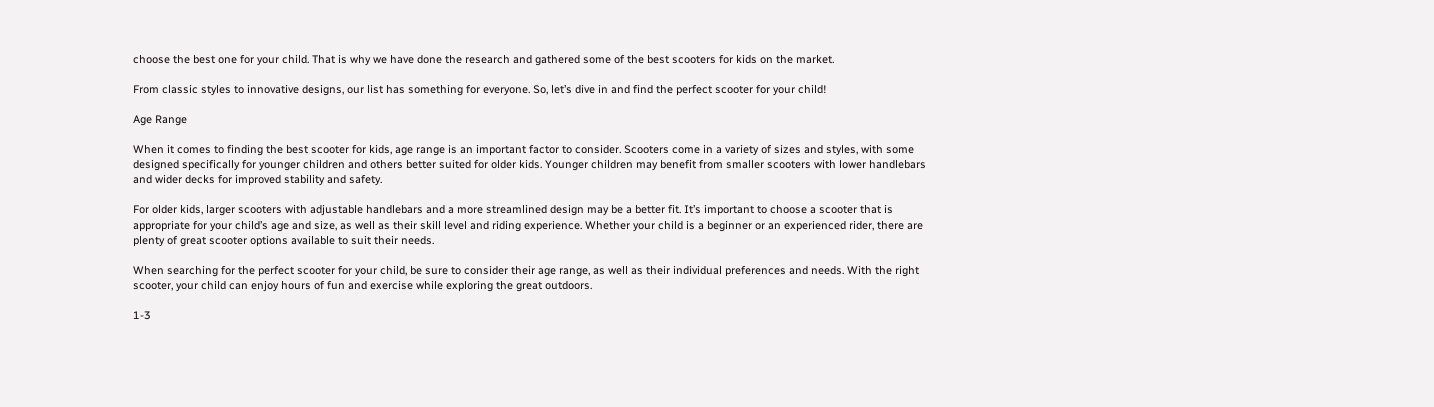choose the best one for your child. That is why we have done the research and gathered some of the best scooters for kids on the market.

From classic styles to innovative designs, our list has something for everyone. So, let’s dive in and find the perfect scooter for your child!

Age Range

When it comes to finding the best scooter for kids, age range is an important factor to consider. Scooters come in a variety of sizes and styles, with some designed specifically for younger children and others better suited for older kids. Younger children may benefit from smaller scooters with lower handlebars and wider decks for improved stability and safety.

For older kids, larger scooters with adjustable handlebars and a more streamlined design may be a better fit. It’s important to choose a scooter that is appropriate for your child’s age and size, as well as their skill level and riding experience. Whether your child is a beginner or an experienced rider, there are plenty of great scooter options available to suit their needs.

When searching for the perfect scooter for your child, be sure to consider their age range, as well as their individual preferences and needs. With the right scooter, your child can enjoy hours of fun and exercise while exploring the great outdoors.

1-3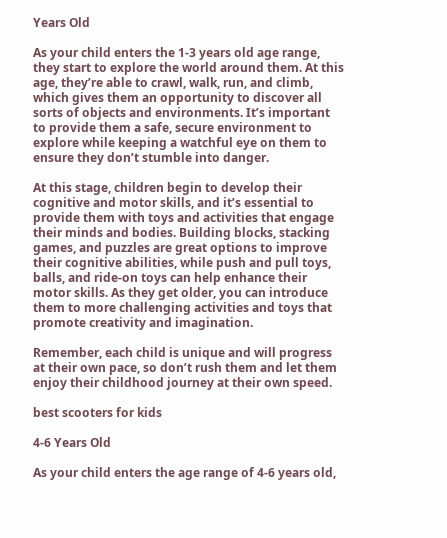Years Old

As your child enters the 1-3 years old age range, they start to explore the world around them. At this age, they’re able to crawl, walk, run, and climb, which gives them an opportunity to discover all sorts of objects and environments. It’s important to provide them a safe, secure environment to explore while keeping a watchful eye on them to ensure they don’t stumble into danger.

At this stage, children begin to develop their cognitive and motor skills, and it’s essential to provide them with toys and activities that engage their minds and bodies. Building blocks, stacking games, and puzzles are great options to improve their cognitive abilities, while push and pull toys, balls, and ride-on toys can help enhance their motor skills. As they get older, you can introduce them to more challenging activities and toys that promote creativity and imagination.

Remember, each child is unique and will progress at their own pace, so don’t rush them and let them enjoy their childhood journey at their own speed.

best scooters for kids

4-6 Years Old

As your child enters the age range of 4-6 years old,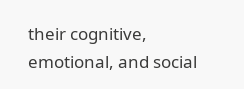their cognitive, emotional, and social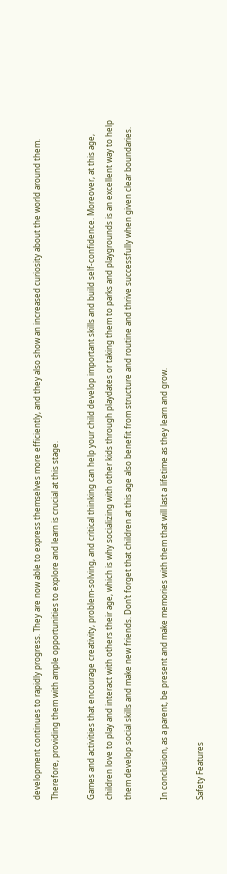development continues to rapidly progress. They are now able to express themselves more efficiently, and they also show an increased curiosity about the world around them. Therefore, providing them with ample opportunities to explore and learn is crucial at this stage.

Games and activities that encourage creativity, problem-solving, and critical thinking can help your child develop important skills and build self-confidence. Moreover, at this age, children love to play and interact with others their age, which is why socializing with other kids through playdates or taking them to parks and playgrounds is an excellent way to help them develop social skills and make new friends. Don’t forget that children at this age also benefit from structure and routine and thrive successfully when given clear boundaries.

In conclusion, as a parent, be present and make memories with them that will last a lifetime as they learn and grow.

Safety Features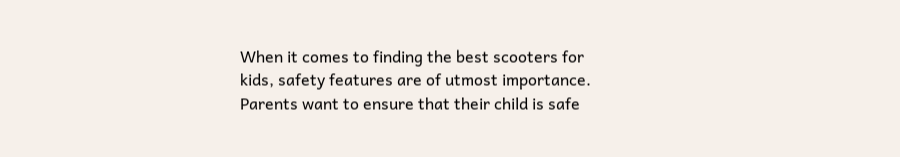When it comes to finding the best scooters for kids, safety features are of utmost importance. Parents want to ensure that their child is safe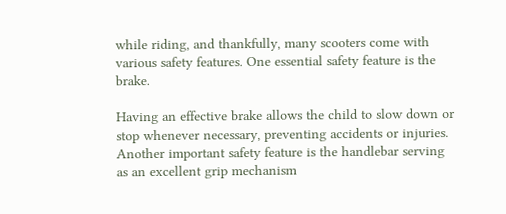while riding, and thankfully, many scooters come with various safety features. One essential safety feature is the brake.

Having an effective brake allows the child to slow down or stop whenever necessary, preventing accidents or injuries. Another important safety feature is the handlebar serving as an excellent grip mechanism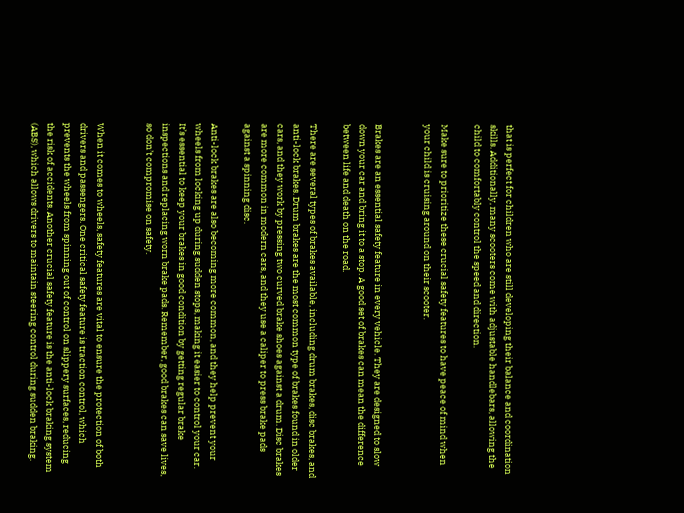that is perfect for children who are still developing their balance and coordination skills. Additionally, many scooters come with adjustable handlebars, allowing the child to comfortably control the speed and direction.

Make sure to prioritize these crucial safety features to have peace of mind when your child is cruising around on their scooter.


Brakes are an essential safety feature in every vehicle. They are designed to slow down your car and bring it to a stop. A good set of brakes can mean the difference between life and death on the road.

There are several types of brakes available, including drum brakes, disc brakes, and anti-lock brakes. Drum brakes are the most common type of brakes found in older cars, and they work by pressing two curved brake shoes against a drum. Disc brakes are more common in modern cars, and they use a caliper to press brake pads against a spinning disc.

Anti-lock brakes are also becoming more common, and they help prevent your wheels from locking up during sudden stops, making it easier to control your car. It’s essential to keep your brakes in good condition by getting regular brake inspections and replacing worn brake pads. Remember, good brakes can save lives, so don’t compromise on safety.


When it comes to wheels, safety features are vital to ensure the protection of both drivers and passengers. One critical safety feature is traction control, which prevents the wheels from spinning out of control on slippery surfaces, reducing the risk of accidents. Another crucial safety feature is the anti-lock braking system (ABS), which allows drivers to maintain steering control during sudden braking.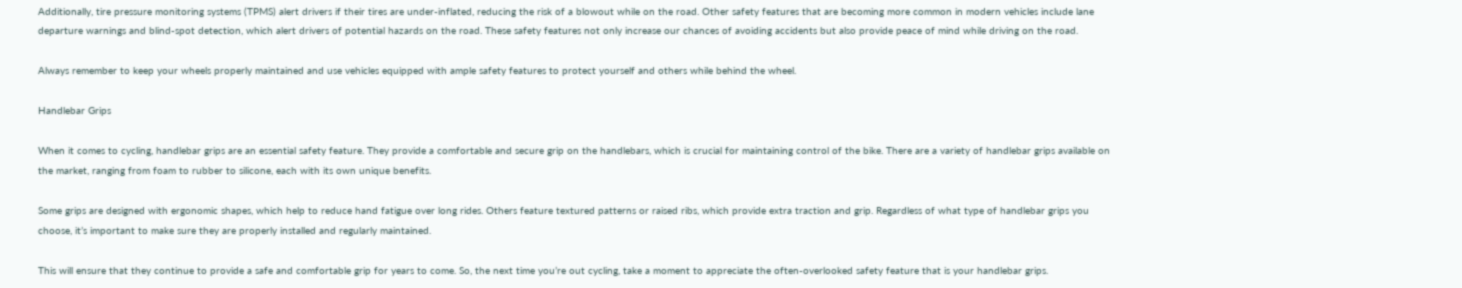Additionally, tire pressure monitoring systems (TPMS) alert drivers if their tires are under-inflated, reducing the risk of a blowout while on the road. Other safety features that are becoming more common in modern vehicles include lane departure warnings and blind-spot detection, which alert drivers of potential hazards on the road. These safety features not only increase our chances of avoiding accidents but also provide peace of mind while driving on the road.

Always remember to keep your wheels properly maintained and use vehicles equipped with ample safety features to protect yourself and others while behind the wheel.

Handlebar Grips

When it comes to cycling, handlebar grips are an essential safety feature. They provide a comfortable and secure grip on the handlebars, which is crucial for maintaining control of the bike. There are a variety of handlebar grips available on the market, ranging from foam to rubber to silicone, each with its own unique benefits.

Some grips are designed with ergonomic shapes, which help to reduce hand fatigue over long rides. Others feature textured patterns or raised ribs, which provide extra traction and grip. Regardless of what type of handlebar grips you choose, it’s important to make sure they are properly installed and regularly maintained.

This will ensure that they continue to provide a safe and comfortable grip for years to come. So, the next time you’re out cycling, take a moment to appreciate the often-overlooked safety feature that is your handlebar grips.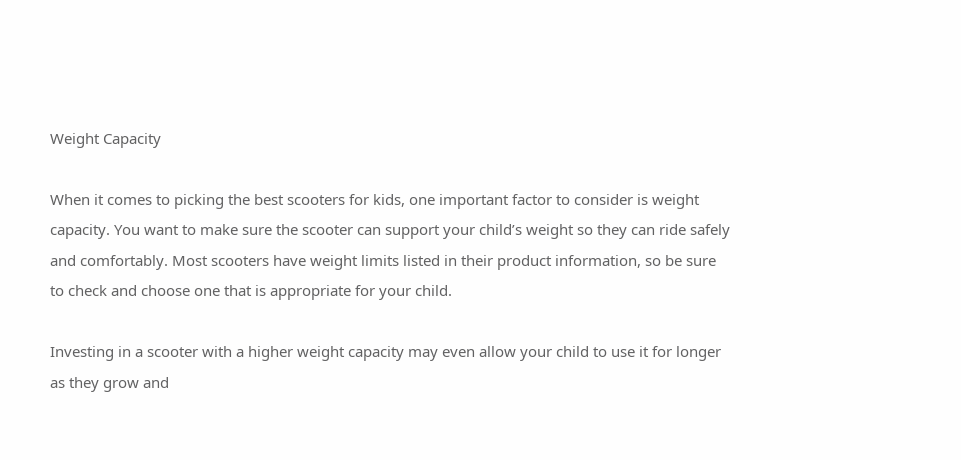Weight Capacity

When it comes to picking the best scooters for kids, one important factor to consider is weight capacity. You want to make sure the scooter can support your child’s weight so they can ride safely and comfortably. Most scooters have weight limits listed in their product information, so be sure to check and choose one that is appropriate for your child.

Investing in a scooter with a higher weight capacity may even allow your child to use it for longer as they grow and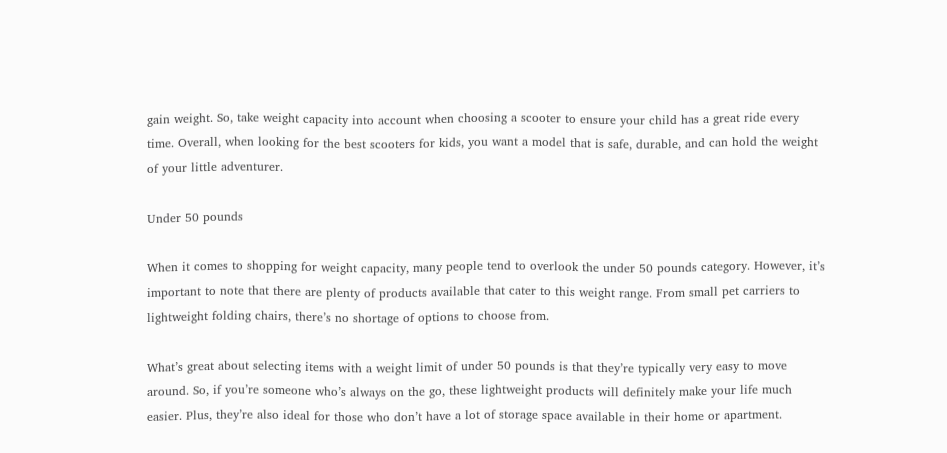gain weight. So, take weight capacity into account when choosing a scooter to ensure your child has a great ride every time. Overall, when looking for the best scooters for kids, you want a model that is safe, durable, and can hold the weight of your little adventurer.

Under 50 pounds

When it comes to shopping for weight capacity, many people tend to overlook the under 50 pounds category. However, it’s important to note that there are plenty of products available that cater to this weight range. From small pet carriers to lightweight folding chairs, there’s no shortage of options to choose from.

What’s great about selecting items with a weight limit of under 50 pounds is that they’re typically very easy to move around. So, if you’re someone who’s always on the go, these lightweight products will definitely make your life much easier. Plus, they’re also ideal for those who don’t have a lot of storage space available in their home or apartment.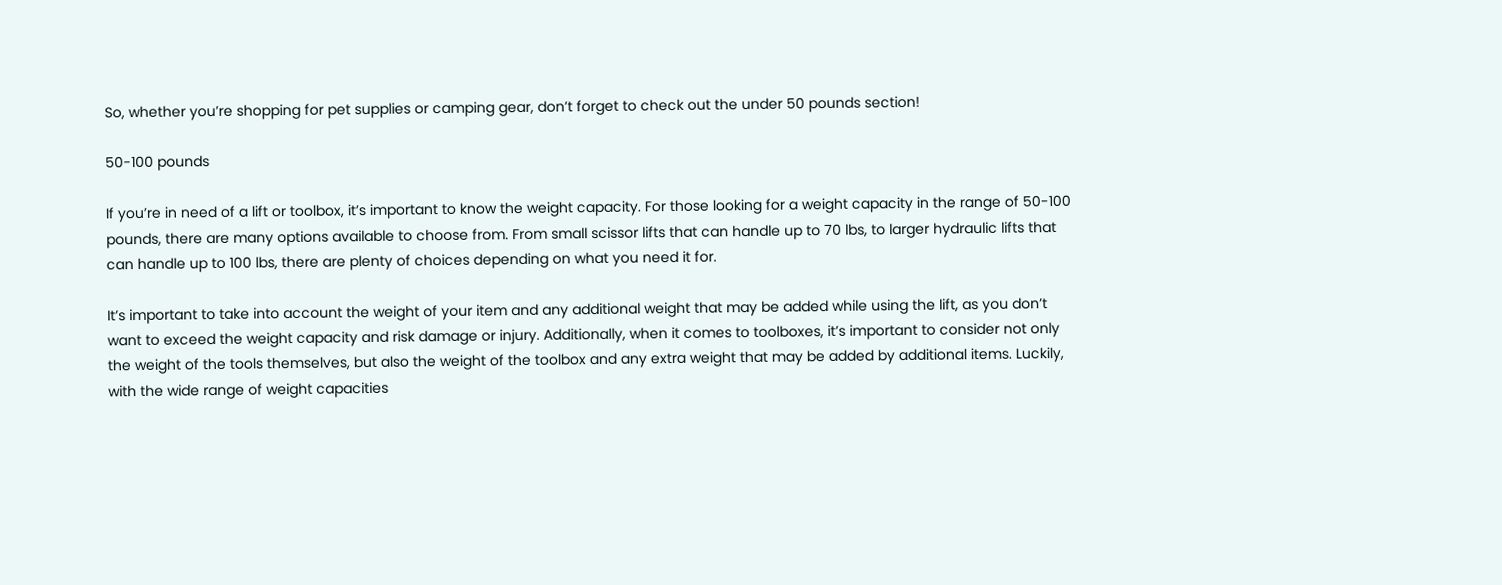So, whether you’re shopping for pet supplies or camping gear, don’t forget to check out the under 50 pounds section!

50-100 pounds

If you’re in need of a lift or toolbox, it’s important to know the weight capacity. For those looking for a weight capacity in the range of 50-100 pounds, there are many options available to choose from. From small scissor lifts that can handle up to 70 lbs, to larger hydraulic lifts that can handle up to 100 lbs, there are plenty of choices depending on what you need it for.

It’s important to take into account the weight of your item and any additional weight that may be added while using the lift, as you don’t want to exceed the weight capacity and risk damage or injury. Additionally, when it comes to toolboxes, it’s important to consider not only the weight of the tools themselves, but also the weight of the toolbox and any extra weight that may be added by additional items. Luckily, with the wide range of weight capacities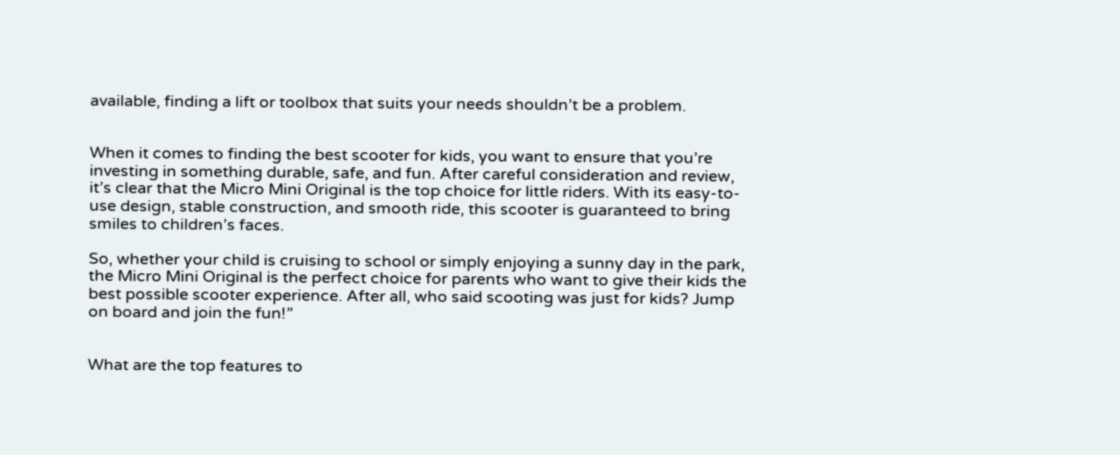available, finding a lift or toolbox that suits your needs shouldn’t be a problem.


When it comes to finding the best scooter for kids, you want to ensure that you’re investing in something durable, safe, and fun. After careful consideration and review, it’s clear that the Micro Mini Original is the top choice for little riders. With its easy-to-use design, stable construction, and smooth ride, this scooter is guaranteed to bring smiles to children’s faces.

So, whether your child is cruising to school or simply enjoying a sunny day in the park, the Micro Mini Original is the perfect choice for parents who want to give their kids the best possible scooter experience. After all, who said scooting was just for kids? Jump on board and join the fun!”


What are the top features to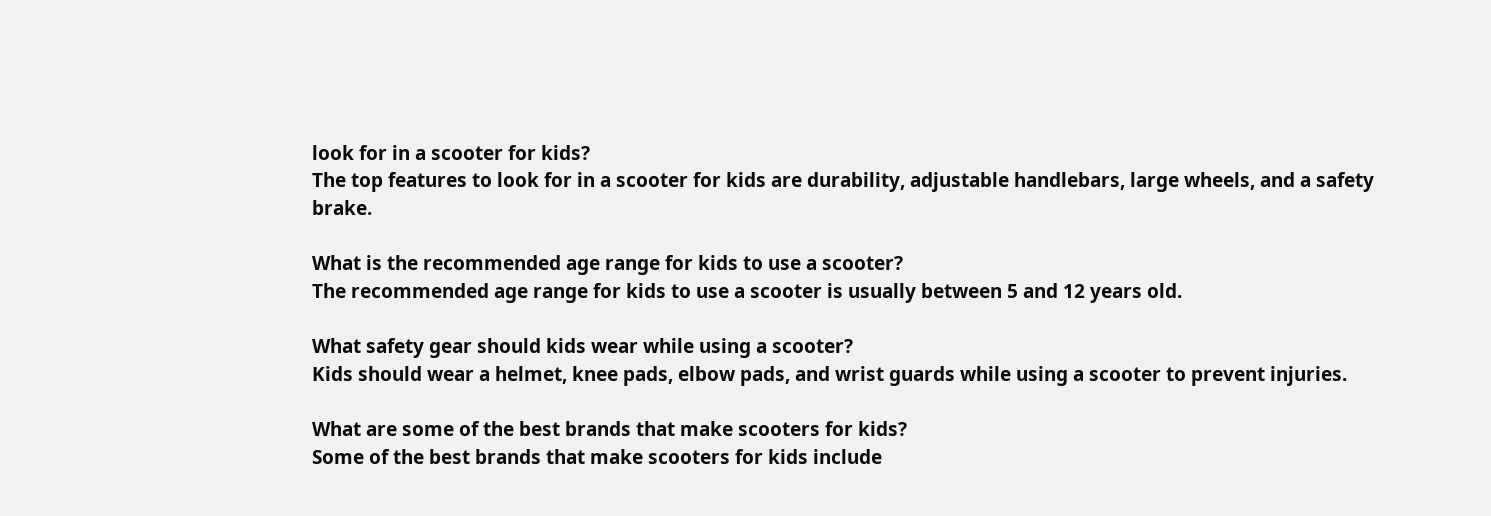look for in a scooter for kids?
The top features to look for in a scooter for kids are durability, adjustable handlebars, large wheels, and a safety brake.

What is the recommended age range for kids to use a scooter?
The recommended age range for kids to use a scooter is usually between 5 and 12 years old.

What safety gear should kids wear while using a scooter?
Kids should wear a helmet, knee pads, elbow pads, and wrist guards while using a scooter to prevent injuries.

What are some of the best brands that make scooters for kids?
Some of the best brands that make scooters for kids include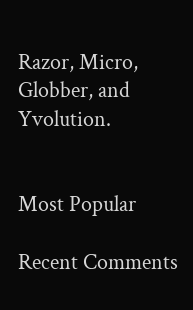Razor, Micro, Globber, and Yvolution.


Most Popular

Recent Comments